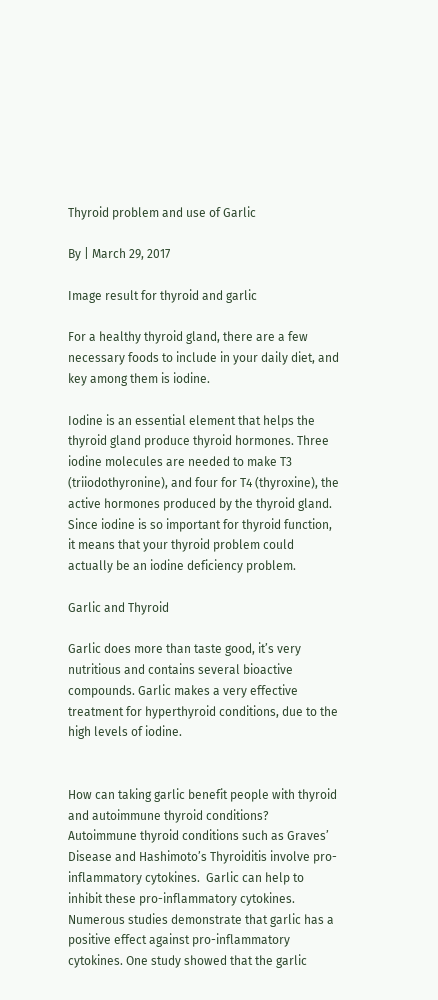Thyroid problem and use of Garlic

By | March 29, 2017

Image result for thyroid and garlic

For a healthy thyroid gland, there are a few necessary foods to include in your daily diet, and key among them is iodine.

Iodine is an essential element that helps the thyroid gland produce thyroid hormones. Three iodine molecules are needed to make T3 (triiodothyronine), and four for T4 (thyroxine), the active hormones produced by the thyroid gland. Since iodine is so important for thyroid function, it means that your thyroid problem could actually be an iodine deficiency problem.

Garlic and Thyroid

Garlic does more than taste good, it’s very nutritious and contains several bioactive compounds. Garlic makes a very effective treatment for hyperthyroid conditions, due to the high levels of iodine.


How can taking garlic benefit people with thyroid and autoimmune thyroid conditions? Autoimmune thyroid conditions such as Graves’ Disease and Hashimoto’s Thyroiditis involve pro-inflammatory cytokines.  Garlic can help to inhibit these pro-inflammatory cytokines. Numerous studies demonstrate that garlic has a positive effect against pro-inflammatory cytokines. One study showed that the garlic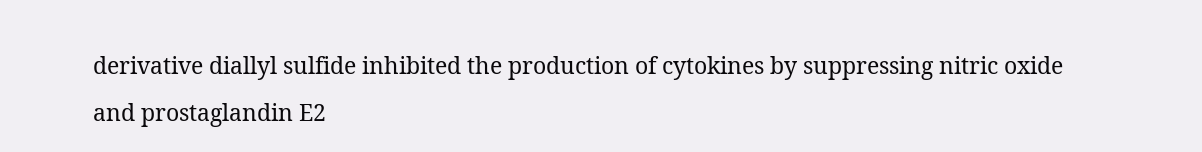derivative diallyl sulfide inhibited the production of cytokines by suppressing nitric oxide and prostaglandin E2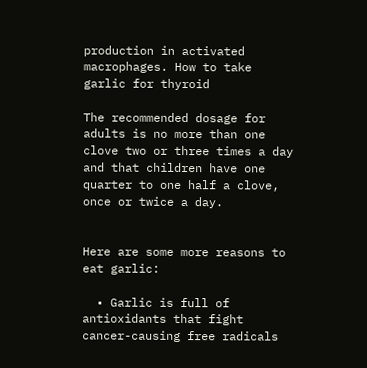production in activated macrophages. How to take garlic for thyroid

The recommended dosage for adults is no more than one clove two or three times a day and that children have one quarter to one half a clove, once or twice a day.


Here are some more reasons to eat garlic:

  • Garlic is full of antioxidants that fight cancer-causing free radicals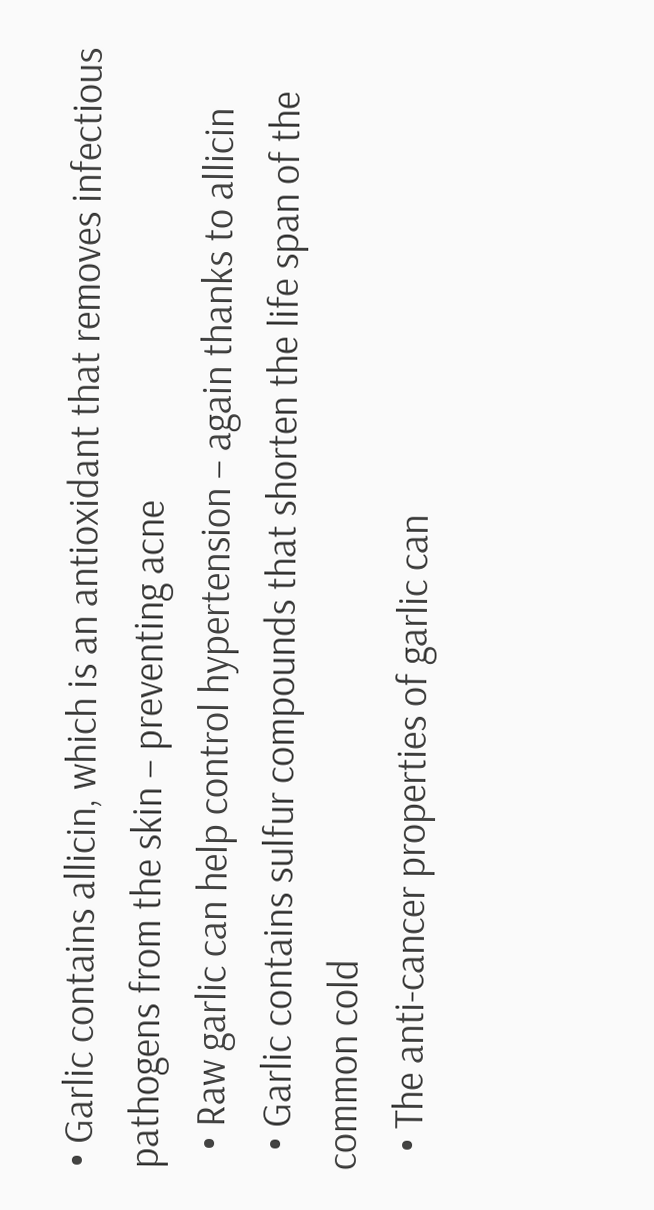• Garlic contains allicin, which is an antioxidant that removes infectious pathogens from the skin – preventing acne
  • Raw garlic can help control hypertension – again thanks to allicin
  • Garlic contains sulfur compounds that shorten the life span of the common cold
  • The anti-cancer properties of garlic can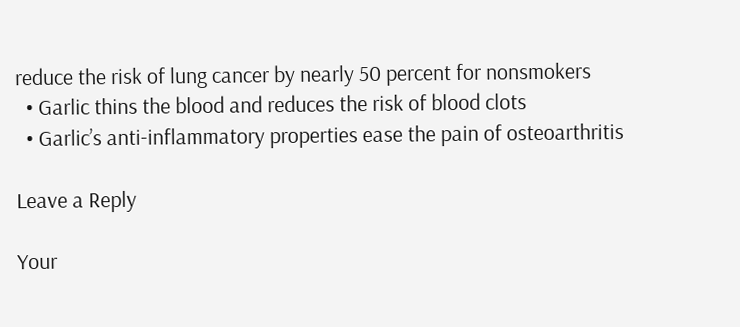reduce the risk of lung cancer by nearly 50 percent for nonsmokers
  • Garlic thins the blood and reduces the risk of blood clots
  • Garlic’s anti-inflammatory properties ease the pain of osteoarthritis

Leave a Reply

Your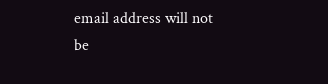email address will not be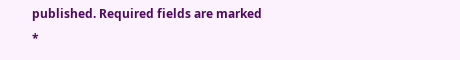published. Required fields are marked *